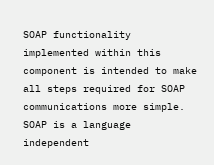SOAP functionality implemented within this component is intended to make all steps required for SOAP communications more simple. SOAP is a language independent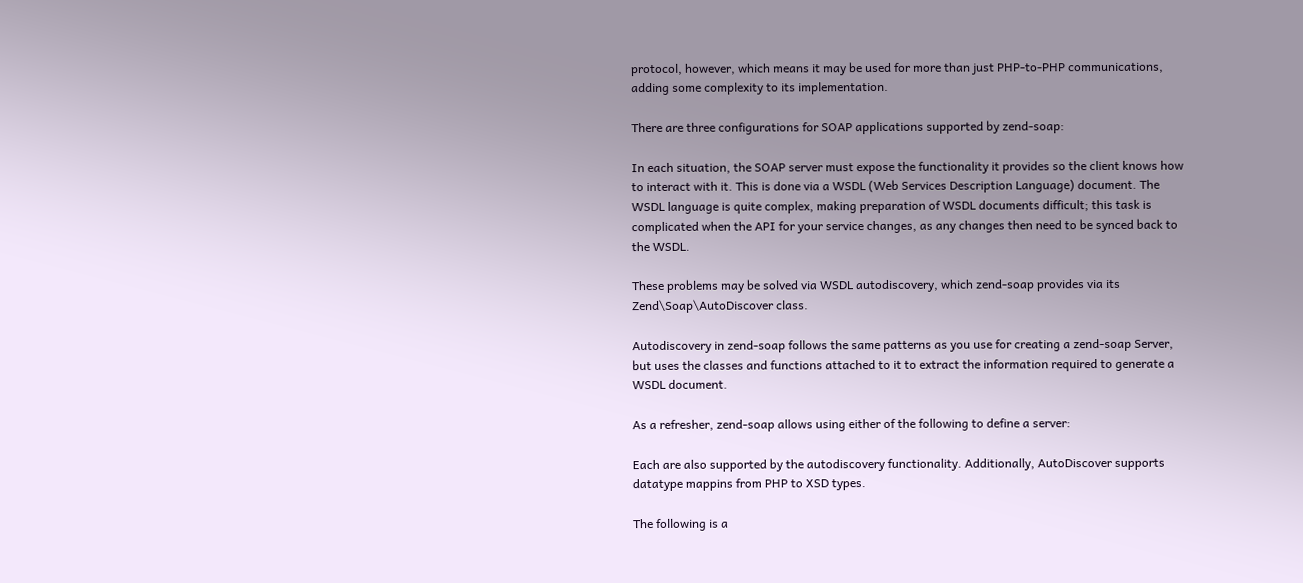protocol, however, which means it may be used for more than just PHP-to-PHP communications, adding some complexity to its implementation.

There are three configurations for SOAP applications supported by zend-soap:

In each situation, the SOAP server must expose the functionality it provides so the client knows how to interact with it. This is done via a WSDL (Web Services Description Language) document. The WSDL language is quite complex, making preparation of WSDL documents difficult; this task is complicated when the API for your service changes, as any changes then need to be synced back to the WSDL.

These problems may be solved via WSDL autodiscovery, which zend-soap provides via its Zend\Soap\AutoDiscover class.

Autodiscovery in zend-soap follows the same patterns as you use for creating a zend-soap Server, but uses the classes and functions attached to it to extract the information required to generate a WSDL document.

As a refresher, zend-soap allows using either of the following to define a server:

Each are also supported by the autodiscovery functionality. Additionally, AutoDiscover supports datatype mappins from PHP to XSD types.

The following is a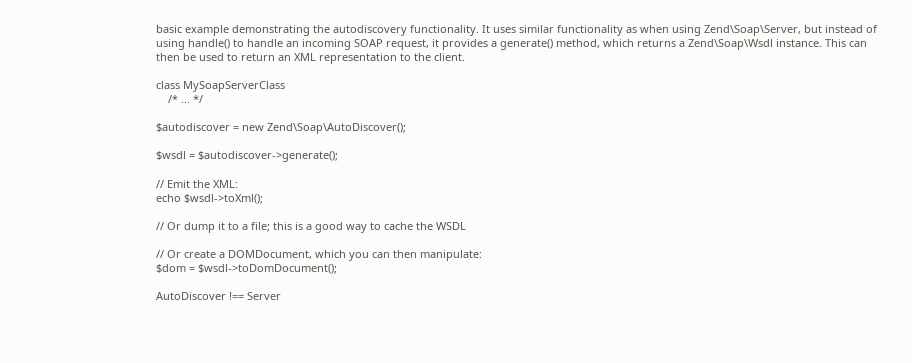basic example demonstrating the autodiscovery functionality. It uses similar functionality as when using Zend\Soap\Server, but instead of using handle() to handle an incoming SOAP request, it provides a generate() method, which returns a Zend\Soap\Wsdl instance. This can then be used to return an XML representation to the client.

class MySoapServerClass
    /* ... */

$autodiscover = new Zend\Soap\AutoDiscover();

$wsdl = $autodiscover->generate();

// Emit the XML:
echo $wsdl->toXml();

// Or dump it to a file; this is a good way to cache the WSDL

// Or create a DOMDocument, which you can then manipulate:
$dom = $wsdl->toDomDocument();

AutoDiscover !== Server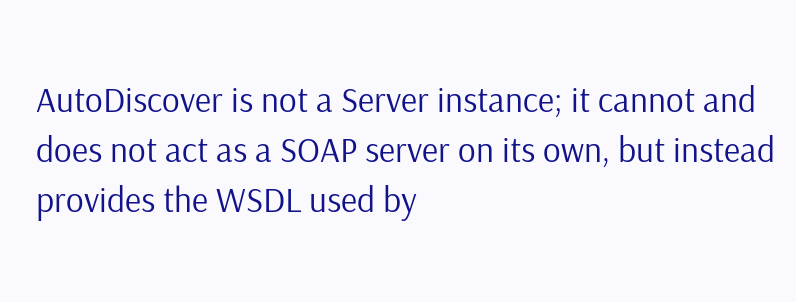AutoDiscover is not a Server instance; it cannot and does not act as a SOAP server on its own, but instead provides the WSDL used by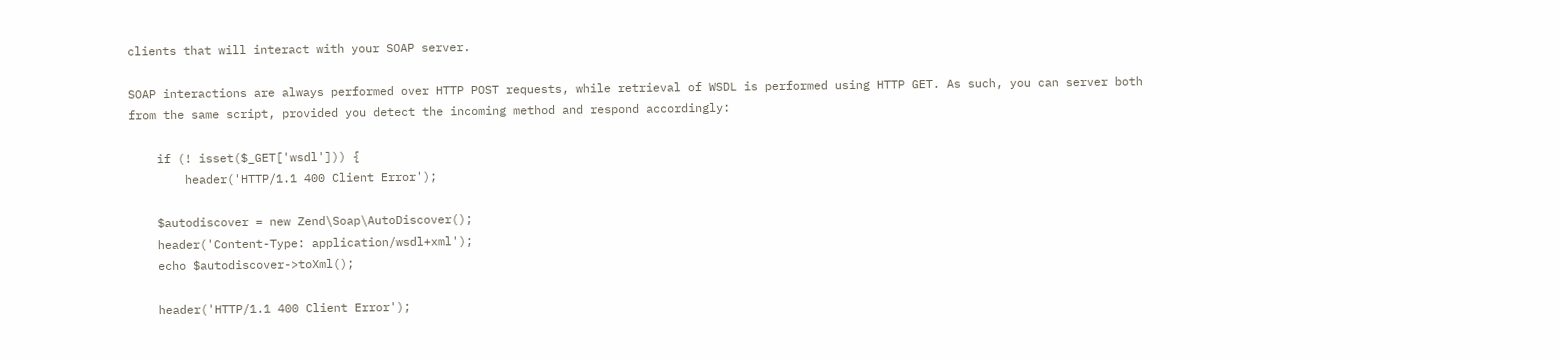clients that will interact with your SOAP server.

SOAP interactions are always performed over HTTP POST requests, while retrieval of WSDL is performed using HTTP GET. As such, you can server both from the same script, provided you detect the incoming method and respond accordingly:

    if (! isset($_GET['wsdl'])) {
        header('HTTP/1.1 400 Client Error');

    $autodiscover = new Zend\Soap\AutoDiscover();
    header('Content-Type: application/wsdl+xml');
    echo $autodiscover->toXml();

    header('HTTP/1.1 400 Client Error');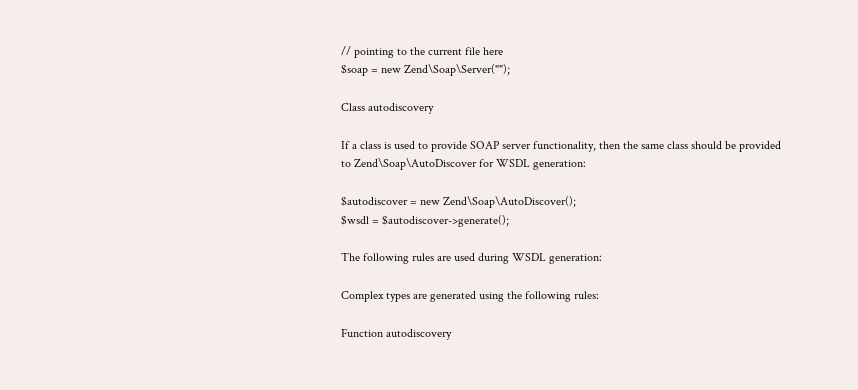// pointing to the current file here
$soap = new Zend\Soap\Server("");

Class autodiscovery

If a class is used to provide SOAP server functionality, then the same class should be provided to Zend\Soap\AutoDiscover for WSDL generation:

$autodiscover = new Zend\Soap\AutoDiscover();
$wsdl = $autodiscover->generate();

The following rules are used during WSDL generation:

Complex types are generated using the following rules:

Function autodiscovery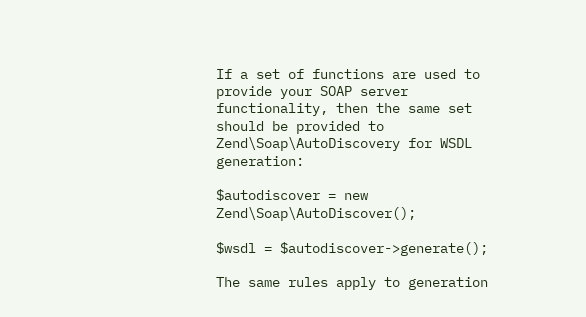If a set of functions are used to provide your SOAP server functionality, then the same set should be provided to Zend\Soap\AutoDiscovery for WSDL generation:

$autodiscover = new Zend\Soap\AutoDiscover();

$wsdl = $autodiscover->generate();

The same rules apply to generation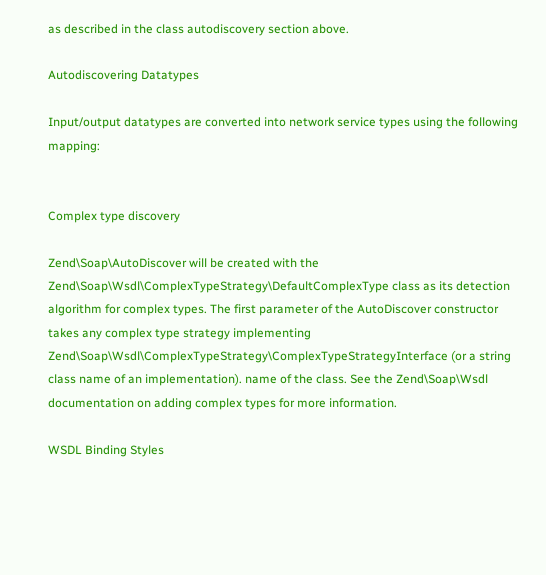as described in the class autodiscovery section above.

Autodiscovering Datatypes

Input/output datatypes are converted into network service types using the following mapping:


Complex type discovery

Zend\Soap\AutoDiscover will be created with the Zend\Soap\Wsdl\ComplexTypeStrategy\DefaultComplexType class as its detection algorithm for complex types. The first parameter of the AutoDiscover constructor takes any complex type strategy implementing Zend\Soap\Wsdl\ComplexTypeStrategy\ComplexTypeStrategyInterface (or a string class name of an implementation). name of the class. See the Zend\Soap\Wsdl documentation on adding complex types for more information.

WSDL Binding Styles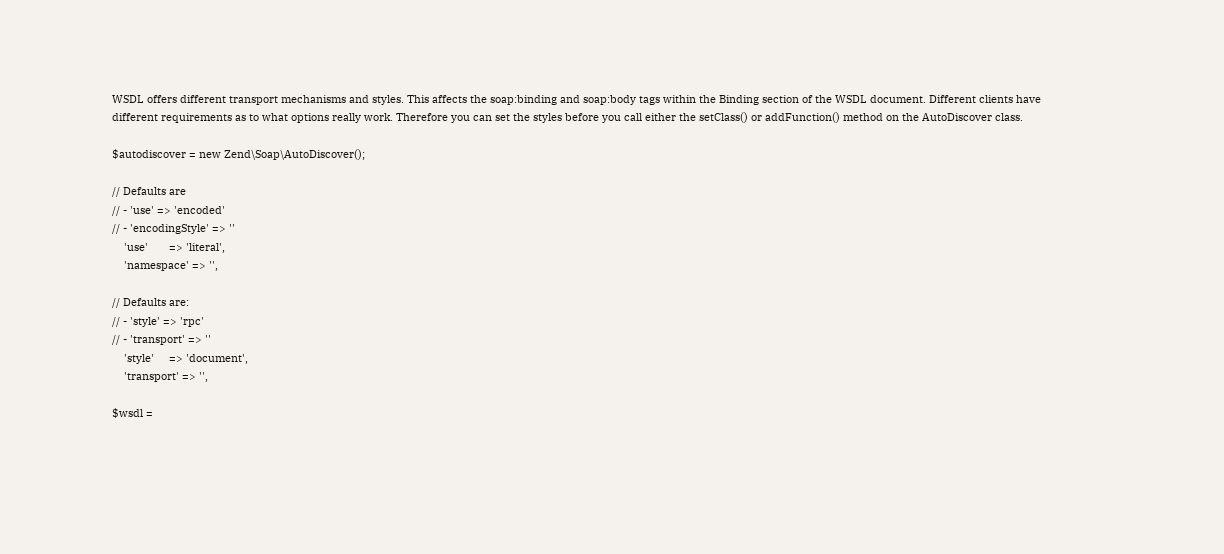WSDL offers different transport mechanisms and styles. This affects the soap:binding and soap:body tags within the Binding section of the WSDL document. Different clients have different requirements as to what options really work. Therefore you can set the styles before you call either the setClass() or addFunction() method on the AutoDiscover class.

$autodiscover = new Zend\Soap\AutoDiscover();

// Defaults are
// - 'use' => 'encoded'
// - 'encodingStyle' => ''
    'use'       => 'literal',
    'namespace' => '',

// Defaults are:
// - 'style' => 'rpc'
// - 'transport' => ''
    'style'     => 'document',
    'transport' => '',

$wsdl =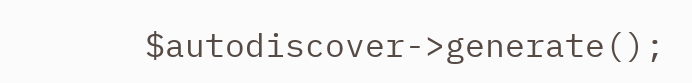$autodiscover->generate();